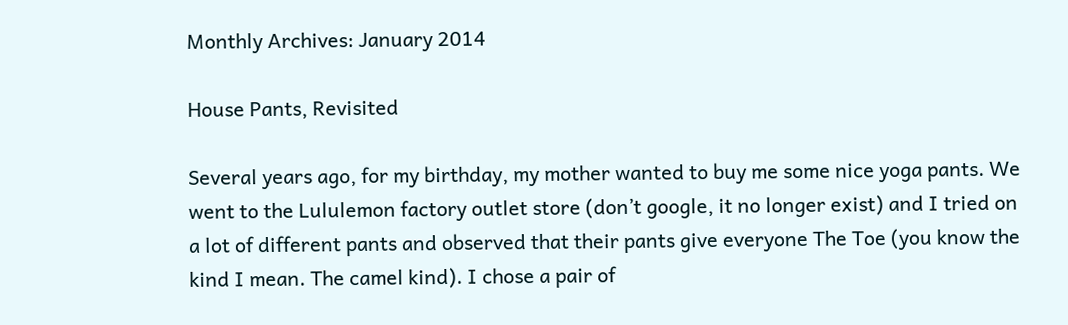Monthly Archives: January 2014

House Pants, Revisited

Several years ago, for my birthday, my mother wanted to buy me some nice yoga pants. We went to the Lululemon factory outlet store (don’t google, it no longer exist) and I tried on a lot of different pants and observed that their pants give everyone The Toe (you know the kind I mean. The camel kind). I chose a pair of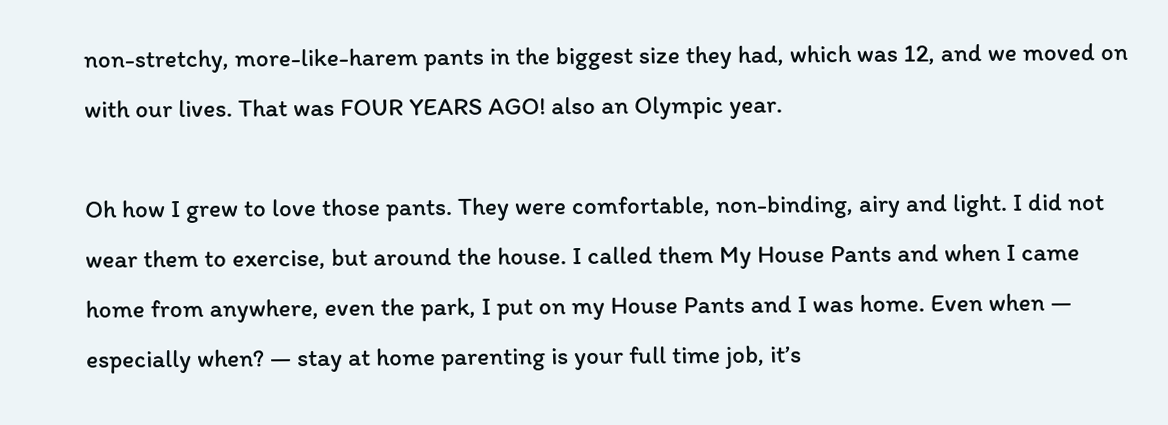non-stretchy, more-like-harem pants in the biggest size they had, which was 12, and we moved on with our lives. That was FOUR YEARS AGO! also an Olympic year.

Oh how I grew to love those pants. They were comfortable, non-binding, airy and light. I did not wear them to exercise, but around the house. I called them My House Pants and when I came home from anywhere, even the park, I put on my House Pants and I was home. Even when — especially when? — stay at home parenting is your full time job, it’s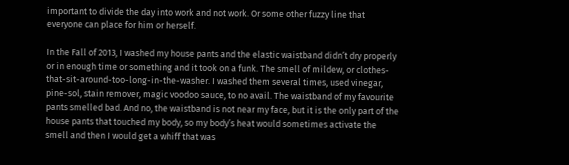important to divide the day into work and not work. Or some other fuzzy line that everyone can place for him or herself.

In the Fall of 2013, I washed my house pants and the elastic waistband didn’t dry properly or in enough time or something and it took on a funk. The smell of mildew, or clothes-that-sit-around-too-long-in-the-washer. I washed them several times, used vinegar, pine-sol, stain remover, magic voodoo sauce, to no avail. The waistband of my favourite pants smelled bad. And no, the waistband is not near my face, but it is the only part of the house pants that touched my body, so my body’s heat would sometimes activate the smell and then I would get a whiff that was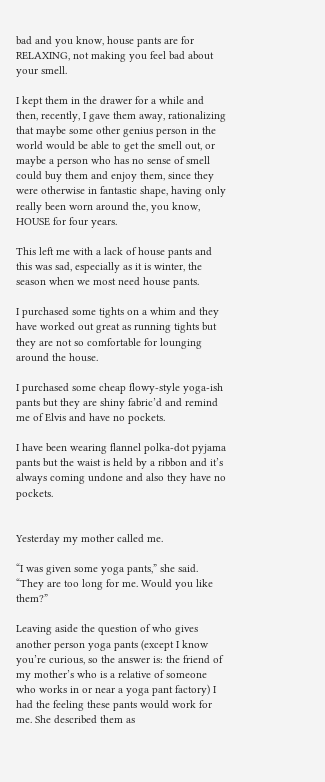bad and you know, house pants are for RELAXING, not making you feel bad about your smell.

I kept them in the drawer for a while and then, recently, I gave them away, rationalizing that maybe some other genius person in the world would be able to get the smell out, or maybe a person who has no sense of smell could buy them and enjoy them, since they were otherwise in fantastic shape, having only really been worn around the, you know, HOUSE for four years.

This left me with a lack of house pants and this was sad, especially as it is winter, the season when we most need house pants.

I purchased some tights on a whim and they have worked out great as running tights but they are not so comfortable for lounging around the house.

I purchased some cheap flowy-style yoga-ish pants but they are shiny fabric’d and remind me of Elvis and have no pockets.

I have been wearing flannel polka-dot pyjama pants but the waist is held by a ribbon and it’s always coming undone and also they have no pockets.


Yesterday my mother called me.

“I was given some yoga pants,” she said. “They are too long for me. Would you like them?”

Leaving aside the question of who gives another person yoga pants (except I know you’re curious, so the answer is: the friend of my mother’s who is a relative of someone who works in or near a yoga pant factory) I had the feeling these pants would work for me. She described them as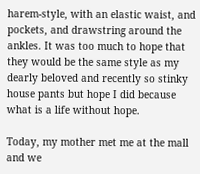harem-style, with an elastic waist, and pockets, and drawstring around the ankles. It was too much to hope that they would be the same style as my dearly beloved and recently so stinky house pants but hope I did because what is a life without hope.

Today, my mother met me at the mall and we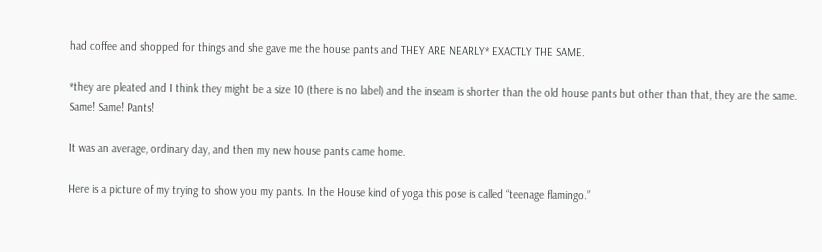had coffee and shopped for things and she gave me the house pants and THEY ARE NEARLY* EXACTLY THE SAME.

*they are pleated and I think they might be a size 10 (there is no label) and the inseam is shorter than the old house pants but other than that, they are the same. Same! Same! Pants!

It was an average, ordinary day, and then my new house pants came home.

Here is a picture of my trying to show you my pants. In the House kind of yoga this pose is called “teenage flamingo.”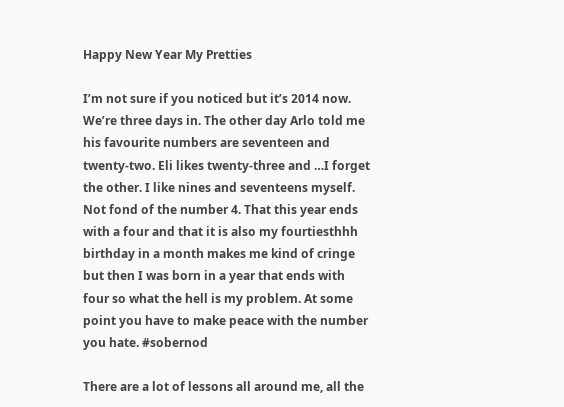Happy New Year My Pretties

I’m not sure if you noticed but it’s 2014 now. We’re three days in. The other day Arlo told me his favourite numbers are seventeen and twenty-two. Eli likes twenty-three and …I forget the other. I like nines and seventeens myself. Not fond of the number 4. That this year ends with a four and that it is also my fourtiesthhh birthday in a month makes me kind of cringe but then I was born in a year that ends with four so what the hell is my problem. At some point you have to make peace with the number you hate. #sobernod

There are a lot of lessons all around me, all the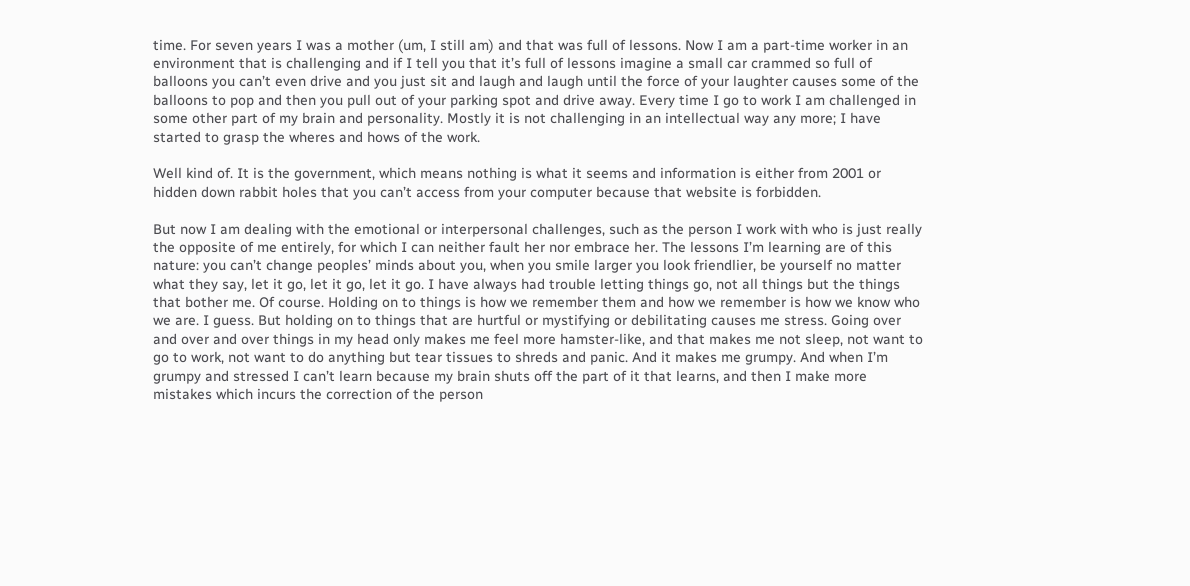time. For seven years I was a mother (um, I still am) and that was full of lessons. Now I am a part-time worker in an environment that is challenging and if I tell you that it’s full of lessons imagine a small car crammed so full of balloons you can’t even drive and you just sit and laugh and laugh until the force of your laughter causes some of the balloons to pop and then you pull out of your parking spot and drive away. Every time I go to work I am challenged in some other part of my brain and personality. Mostly it is not challenging in an intellectual way any more; I have started to grasp the wheres and hows of the work.

Well kind of. It is the government, which means nothing is what it seems and information is either from 2001 or hidden down rabbit holes that you can’t access from your computer because that website is forbidden.

But now I am dealing with the emotional or interpersonal challenges, such as the person I work with who is just really the opposite of me entirely, for which I can neither fault her nor embrace her. The lessons I’m learning are of this nature: you can’t change peoples’ minds about you, when you smile larger you look friendlier, be yourself no matter what they say, let it go, let it go, let it go. I have always had trouble letting things go, not all things but the things that bother me. Of course. Holding on to things is how we remember them and how we remember is how we know who we are. I guess. But holding on to things that are hurtful or mystifying or debilitating causes me stress. Going over and over and over things in my head only makes me feel more hamster-like, and that makes me not sleep, not want to go to work, not want to do anything but tear tissues to shreds and panic. And it makes me grumpy. And when I’m grumpy and stressed I can’t learn because my brain shuts off the part of it that learns, and then I make more mistakes which incurs the correction of the person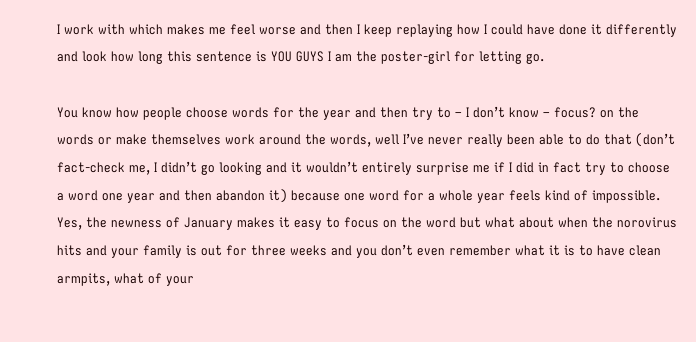I work with which makes me feel worse and then I keep replaying how I could have done it differently and look how long this sentence is YOU GUYS I am the poster-girl for letting go.

You know how people choose words for the year and then try to – I don’t know – focus? on the words or make themselves work around the words, well I’ve never really been able to do that (don’t fact-check me, I didn’t go looking and it wouldn’t entirely surprise me if I did in fact try to choose a word one year and then abandon it) because one word for a whole year feels kind of impossible. Yes, the newness of January makes it easy to focus on the word but what about when the norovirus hits and your family is out for three weeks and you don’t even remember what it is to have clean armpits, what of your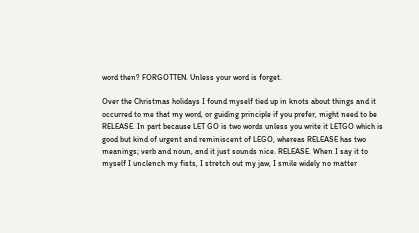word then? FORGOTTEN. Unless your word is forget.

Over the Christmas holidays I found myself tied up in knots about things and it occurred to me that my word, or guiding principle if you prefer, might need to be RELEASE. In part because LET GO is two words unless you write it LETGO which is good but kind of urgent and reminiscent of LEGO, whereas RELEASE has two meanings; verb and noun, and it just sounds nice. RELEASE. When I say it to myself I unclench my fists, I stretch out my jaw, I smile widely no matter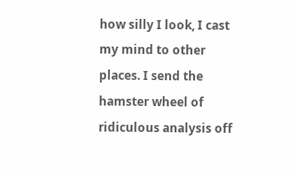how silly I look, I cast my mind to other places. I send the hamster wheel of ridiculous analysis off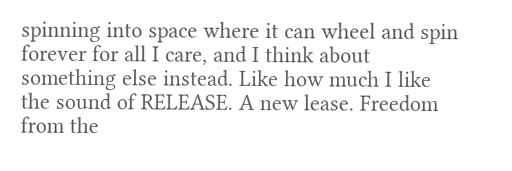spinning into space where it can wheel and spin forever for all I care, and I think about something else instead. Like how much I like the sound of RELEASE. A new lease. Freedom from the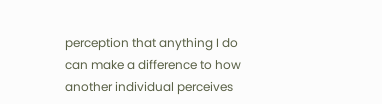perception that anything I do can make a difference to how another individual perceives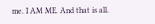me. I AM ME. And that is all.